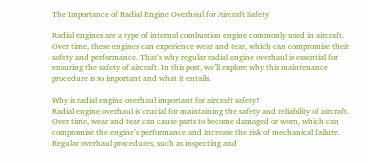The Importance of Radial Engine Overhaul for Aircraft Safety

Radial engines are a type of internal combustion engine commonly used in aircraft. Over time, these engines can experience wear and tear, which can compromise their safety and performance. That’s why regular radial engine overhaul is essential for ensuring the safety of aircraft. In this post, we’ll explore why this maintenance procedure is so important and what it entails.

Why is radial engine overhaul important for aircraft safety?
Radial engine overhaul is crucial for maintaining the safety and reliability of aircraft. Over time, wear and tear can cause parts to become damaged or worn, which can compromise the engine’s performance and increase the risk of mechanical failure. Regular overhaul procedures, such as inspecting and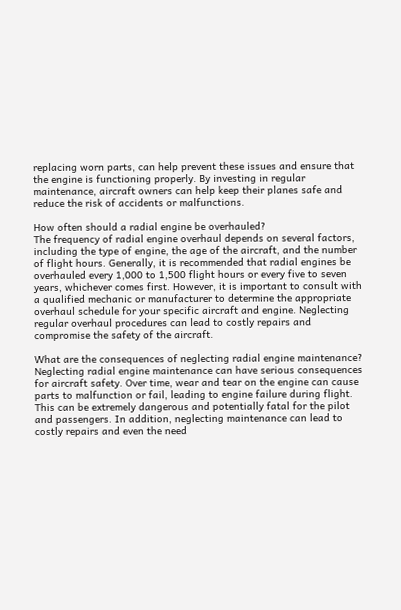replacing worn parts, can help prevent these issues and ensure that the engine is functioning properly. By investing in regular maintenance, aircraft owners can help keep their planes safe and reduce the risk of accidents or malfunctions.

How often should a radial engine be overhauled?
The frequency of radial engine overhaul depends on several factors, including the type of engine, the age of the aircraft, and the number of flight hours. Generally, it is recommended that radial engines be overhauled every 1,000 to 1,500 flight hours or every five to seven years, whichever comes first. However, it is important to consult with a qualified mechanic or manufacturer to determine the appropriate overhaul schedule for your specific aircraft and engine. Neglecting regular overhaul procedures can lead to costly repairs and compromise the safety of the aircraft.

What are the consequences of neglecting radial engine maintenance?
Neglecting radial engine maintenance can have serious consequences for aircraft safety. Over time, wear and tear on the engine can cause parts to malfunction or fail, leading to engine failure during flight. This can be extremely dangerous and potentially fatal for the pilot and passengers. In addition, neglecting maintenance can lead to costly repairs and even the need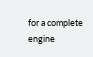for a complete engine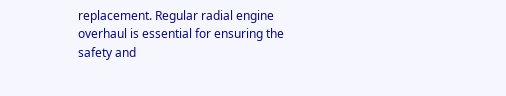replacement. Regular radial engine overhaul is essential for ensuring the safety and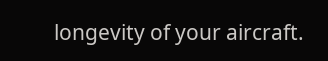longevity of your aircraft.